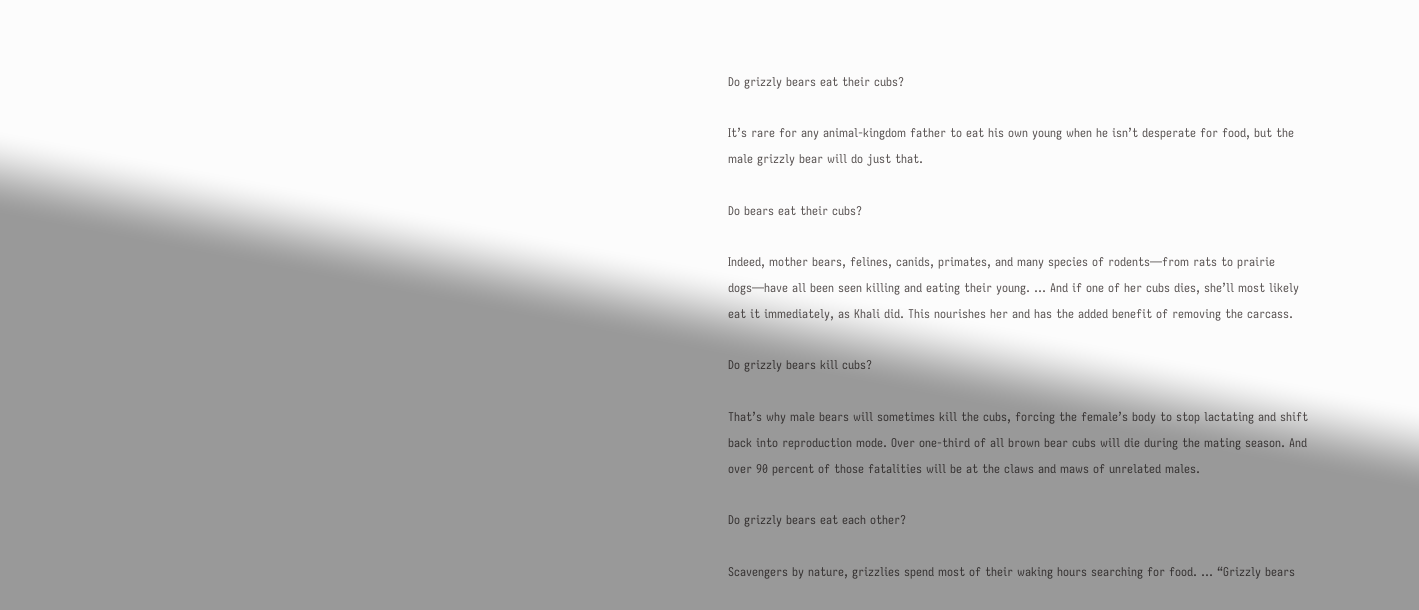Do grizzly bears eat their cubs?

It’s rare for any animal-kingdom father to eat his own young when he isn’t desperate for food, but the male grizzly bear will do just that.

Do bears eat their cubs?

Indeed, mother bears, felines, canids, primates, and many species of rodents—from rats to prairie dogs—have all been seen killing and eating their young. … And if one of her cubs dies, she’ll most likely eat it immediately, as Khali did. This nourishes her and has the added benefit of removing the carcass.

Do grizzly bears kill cubs?

That’s why male bears will sometimes kill the cubs, forcing the female’s body to stop lactating and shift back into reproduction mode. Over one-third of all brown bear cubs will die during the mating season. And over 90 percent of those fatalities will be at the claws and maws of unrelated males.

Do grizzly bears eat each other?

Scavengers by nature, grizzlies spend most of their waking hours searching for food. … “Grizzly bears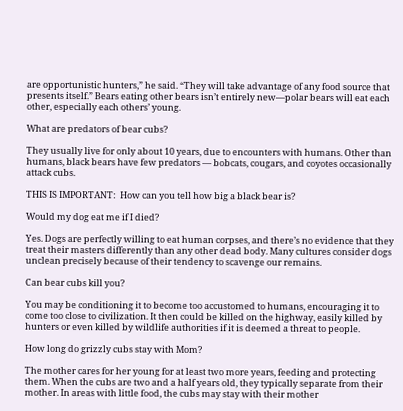are opportunistic hunters,” he said. “They will take advantage of any food source that presents itself.” Bears eating other bears isn’t entirely new—polar bears will eat each other, especially each others’ young.

What are predators of bear cubs?

They usually live for only about 10 years, due to encounters with humans. Other than humans, black bears have few predators — bobcats, cougars, and coyotes occasionally attack cubs.

THIS IS IMPORTANT:  How can you tell how big a black bear is?

Would my dog eat me if I died?

Yes. Dogs are perfectly willing to eat human corpses, and there’s no evidence that they treat their masters differently than any other dead body. Many cultures consider dogs unclean precisely because of their tendency to scavenge our remains.

Can bear cubs kill you?

You may be conditioning it to become too accustomed to humans, encouraging it to come too close to civilization. It then could be killed on the highway, easily killed by hunters or even killed by wildlife authorities if it is deemed a threat to people.

How long do grizzly cubs stay with Mom?

The mother cares for her young for at least two more years, feeding and protecting them. When the cubs are two and a half years old, they typically separate from their mother. In areas with little food, the cubs may stay with their mother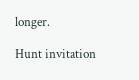longer.

Hunt invitation